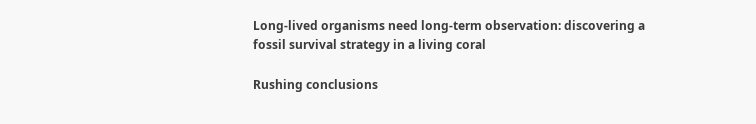Long-lived organisms need long-term observation: discovering a fossil survival strategy in a living coral

Rushing conclusions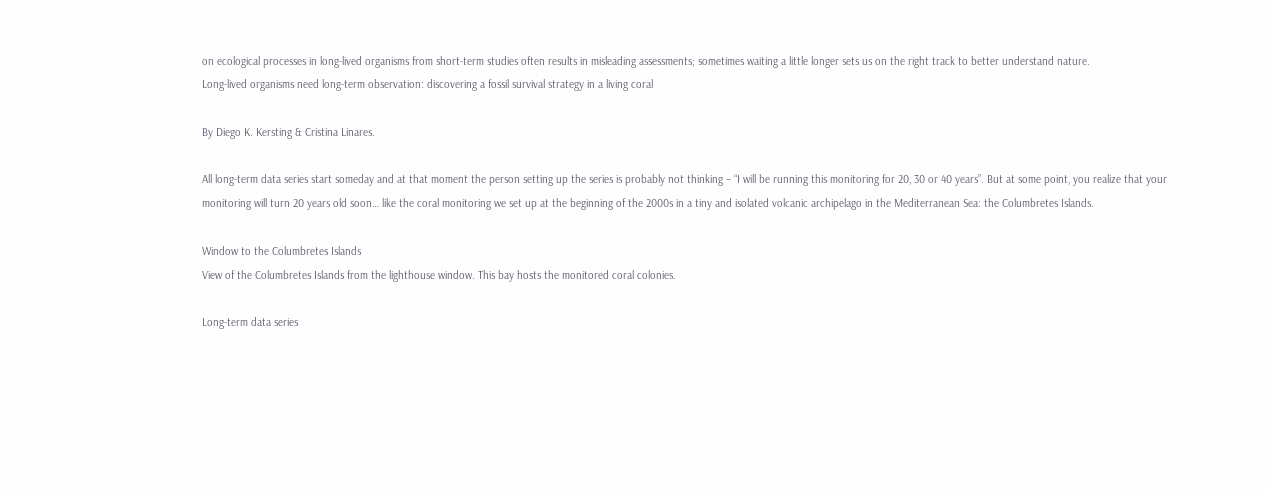on ecological processes in long-lived organisms from short-term studies often results in misleading assessments; sometimes waiting a little longer sets us on the right track to better understand nature.
Long-lived organisms need long-term observation: discovering a fossil survival strategy in a living coral

By Diego K. Kersting & Cristina Linares.

All long-term data series start someday and at that moment the person setting up the series is probably not thinking – “I will be running this monitoring for 20, 30 or 40 years”. But at some point, you realize that your monitoring will turn 20 years old soon… like the coral monitoring we set up at the beginning of the 2000s in a tiny and isolated volcanic archipelago in the Mediterranean Sea: the Columbretes Islands.

Window to the Columbretes Islands
View of the Columbretes Islands from the lighthouse window. This bay hosts the monitored coral colonies.

Long-term data series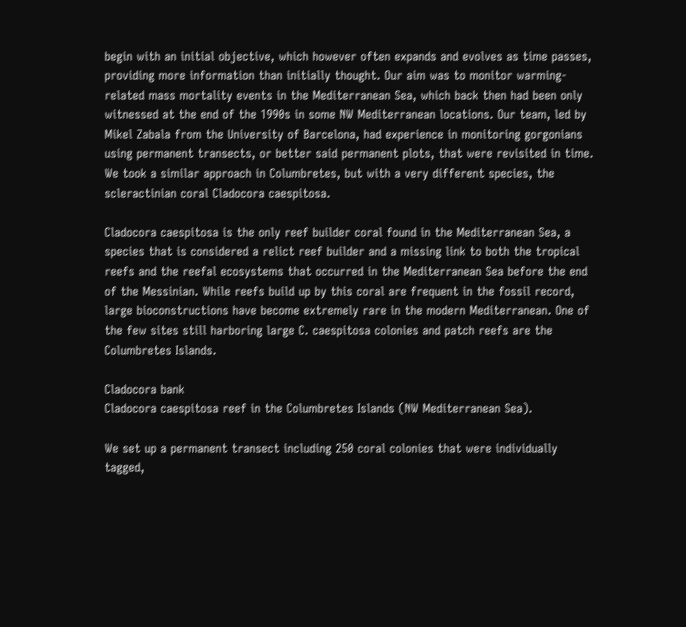begin with an initial objective, which however often expands and evolves as time passes, providing more information than initially thought. Our aim was to monitor warming-related mass mortality events in the Mediterranean Sea, which back then had been only witnessed at the end of the 1990s in some NW Mediterranean locations. Our team, led by Mikel Zabala from the University of Barcelona, had experience in monitoring gorgonians using permanent transects, or better said permanent plots, that were revisited in time. We took a similar approach in Columbretes, but with a very different species, the scleractinian coral Cladocora caespitosa.

Cladocora caespitosa is the only reef builder coral found in the Mediterranean Sea, a species that is considered a relict reef builder and a missing link to both the tropical reefs and the reefal ecosystems that occurred in the Mediterranean Sea before the end of the Messinian. While reefs build up by this coral are frequent in the fossil record, large bioconstructions have become extremely rare in the modern Mediterranean. One of the few sites still harboring large C. caespitosa colonies and patch reefs are the Columbretes Islands.

Cladocora bank
Cladocora caespitosa reef in the Columbretes Islands (NW Mediterranean Sea).

We set up a permanent transect including 250 coral colonies that were individually tagged,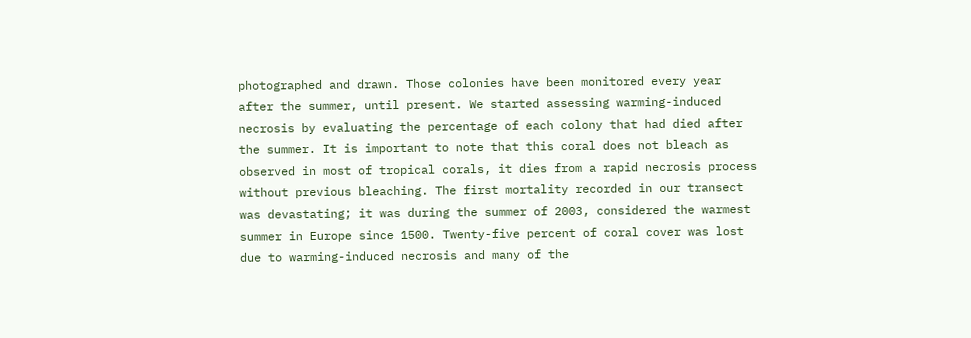photographed and drawn. Those colonies have been monitored every year after the summer, until present. We started assessing warming-induced necrosis by evaluating the percentage of each colony that had died after the summer. It is important to note that this coral does not bleach as observed in most of tropical corals, it dies from a rapid necrosis process without previous bleaching. The first mortality recorded in our transect was devastating; it was during the summer of 2003, considered the warmest summer in Europe since 1500. Twenty-five percent of coral cover was lost due to warming-induced necrosis and many of the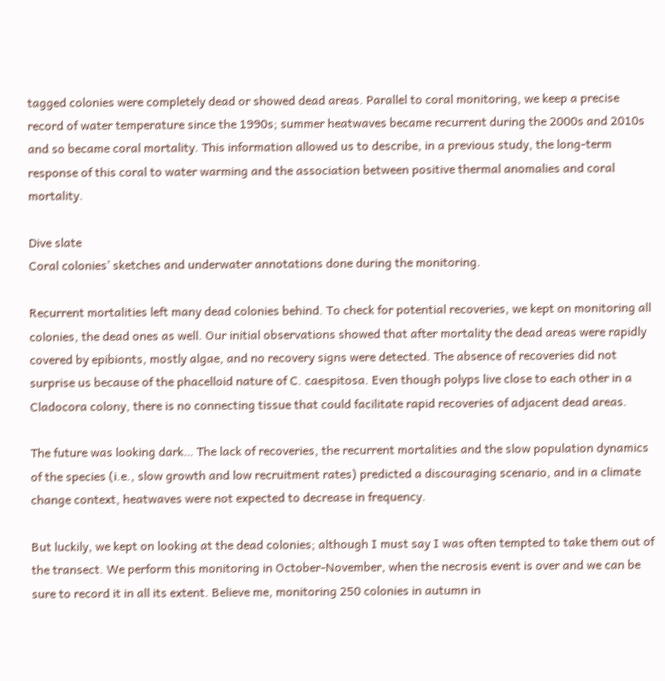tagged colonies were completely dead or showed dead areas. Parallel to coral monitoring, we keep a precise record of water temperature since the 1990s; summer heatwaves became recurrent during the 2000s and 2010s and so became coral mortality. This information allowed us to describe, in a previous study, the long-term response of this coral to water warming and the association between positive thermal anomalies and coral mortality.

Dive slate
Coral colonies’ sketches and underwater annotations done during the monitoring.

Recurrent mortalities left many dead colonies behind. To check for potential recoveries, we kept on monitoring all colonies, the dead ones as well. Our initial observations showed that after mortality the dead areas were rapidly covered by epibionts, mostly algae, and no recovery signs were detected. The absence of recoveries did not surprise us because of the phacelloid nature of C. caespitosa. Even though polyps live close to each other in a Cladocora colony, there is no connecting tissue that could facilitate rapid recoveries of adjacent dead areas.

The future was looking dark… The lack of recoveries, the recurrent mortalities and the slow population dynamics of the species (i.e., slow growth and low recruitment rates) predicted a discouraging scenario, and in a climate change context, heatwaves were not expected to decrease in frequency.

But luckily, we kept on looking at the dead colonies; although I must say I was often tempted to take them out of the transect. We perform this monitoring in October-November, when the necrosis event is over and we can be sure to record it in all its extent. Believe me, monitoring 250 colonies in autumn in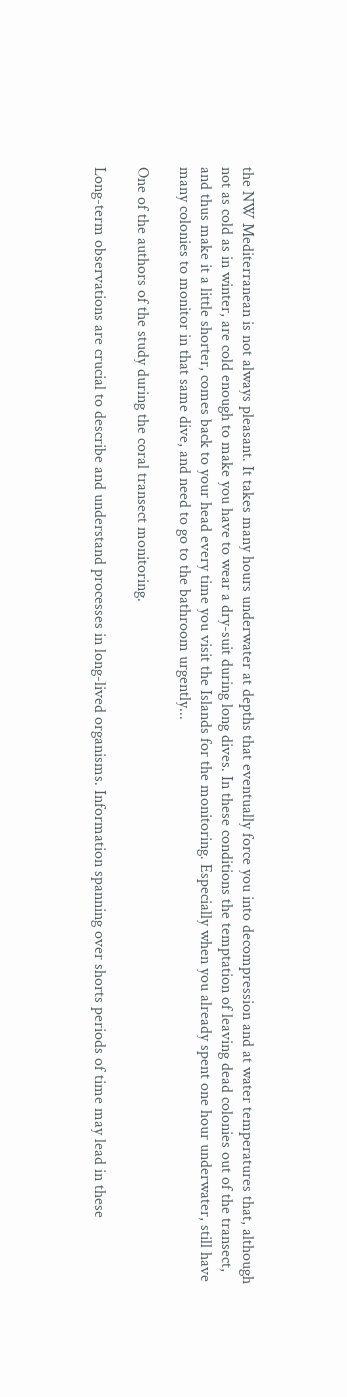the NW Mediterranean is not always pleasant. It takes many hours underwater at depths that eventually force you into decompression and at water temperatures that, although not as cold as in winter, are cold enough to make you have to wear a dry-suit during long dives. In these conditions the temptation of leaving dead colonies out of the transect, and thus make it a little shorter, comes back to your head every time you visit the Islands for the monitoring. Especially when you already spent one hour underwater, still have many colonies to monitor in that same dive, and need to go to the bathroom urgently...

One of the authors of the study during the coral transect monitoring.

Long-term observations are crucial to describe and understand processes in long-lived organisms. Information spanning over shorts periods of time may lead in these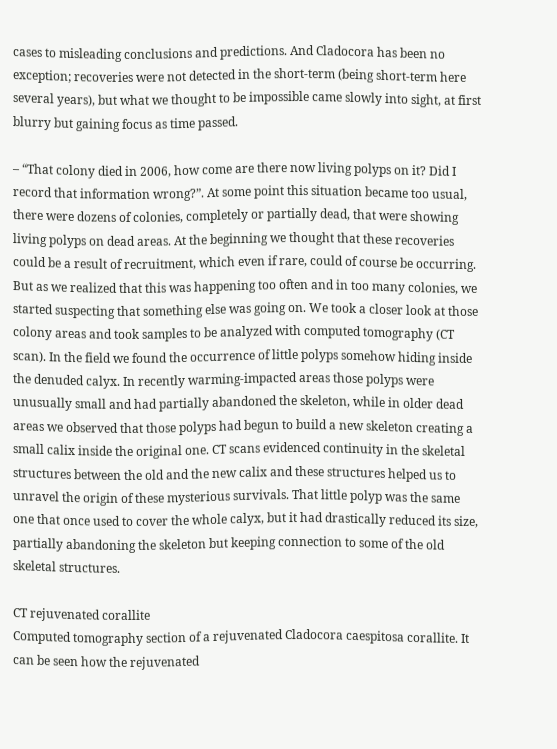cases to misleading conclusions and predictions. And Cladocora has been no exception; recoveries were not detected in the short-term (being short-term here several years), but what we thought to be impossible came slowly into sight, at first blurry but gaining focus as time passed.

– “That colony died in 2006, how come are there now living polyps on it? Did I record that information wrong?”. At some point this situation became too usual, there were dozens of colonies, completely or partially dead, that were showing living polyps on dead areas. At the beginning we thought that these recoveries could be a result of recruitment, which even if rare, could of course be occurring. But as we realized that this was happening too often and in too many colonies, we started suspecting that something else was going on. We took a closer look at those colony areas and took samples to be analyzed with computed tomography (CT scan). In the field we found the occurrence of little polyps somehow hiding inside the denuded calyx. In recently warming-impacted areas those polyps were unusually small and had partially abandoned the skeleton, while in older dead areas we observed that those polyps had begun to build a new skeleton creating a small calix inside the original one. CT scans evidenced continuity in the skeletal structures between the old and the new calix and these structures helped us to unravel the origin of these mysterious survivals. That little polyp was the same one that once used to cover the whole calyx, but it had drastically reduced its size, partially abandoning the skeleton but keeping connection to some of the old skeletal structures.

CT rejuvenated corallite
Computed tomography section of a rejuvenated Cladocora caespitosa corallite. It can be seen how the rejuvenated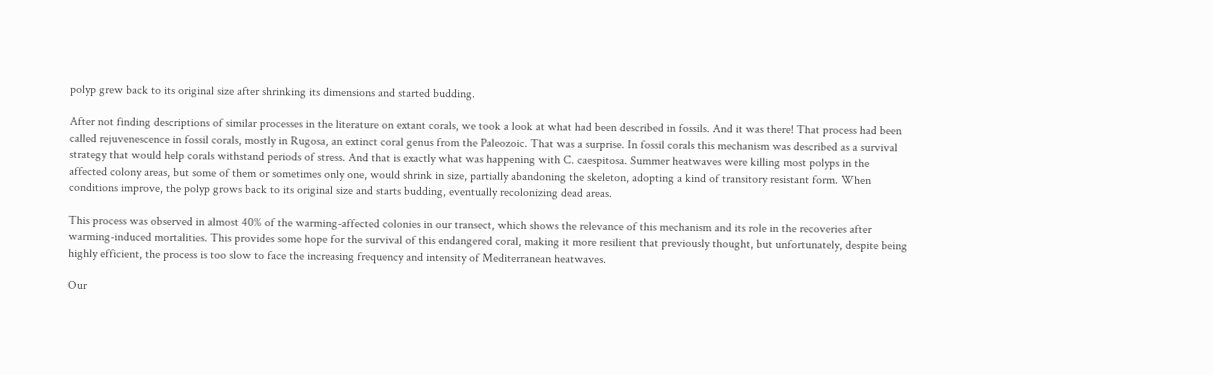polyp grew back to its original size after shrinking its dimensions and started budding.

After not finding descriptions of similar processes in the literature on extant corals, we took a look at what had been described in fossils. And it was there! That process had been called rejuvenescence in fossil corals, mostly in Rugosa, an extinct coral genus from the Paleozoic. That was a surprise. In fossil corals this mechanism was described as a survival strategy that would help corals withstand periods of stress. And that is exactly what was happening with C. caespitosa. Summer heatwaves were killing most polyps in the affected colony areas, but some of them or sometimes only one, would shrink in size, partially abandoning the skeleton, adopting a kind of transitory resistant form. When conditions improve, the polyp grows back to its original size and starts budding, eventually recolonizing dead areas.

This process was observed in almost 40% of the warming-affected colonies in our transect, which shows the relevance of this mechanism and its role in the recoveries after warming-induced mortalities. This provides some hope for the survival of this endangered coral, making it more resilient that previously thought, but unfortunately, despite being highly efficient, the process is too slow to face the increasing frequency and intensity of Mediterranean heatwaves.

Our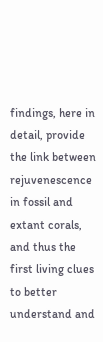findings, here in detail, provide the link between rejuvenescence in fossil and extant corals, and thus the first living clues to better understand and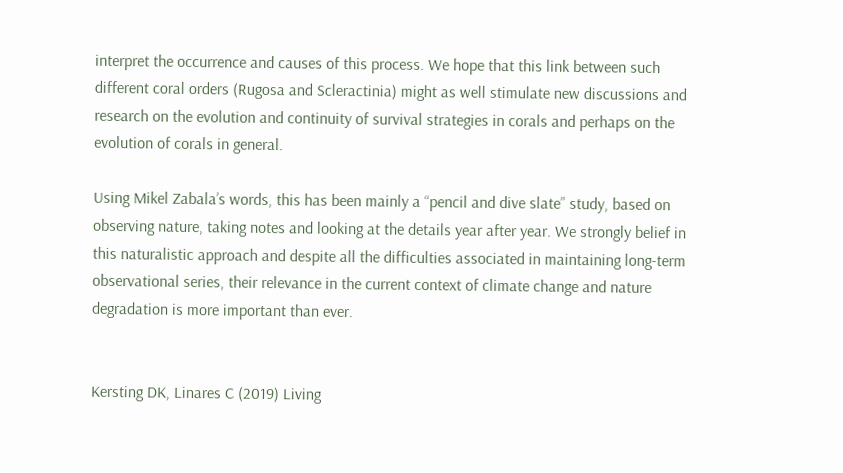interpret the occurrence and causes of this process. We hope that this link between such different coral orders (Rugosa and Scleractinia) might as well stimulate new discussions and research on the evolution and continuity of survival strategies in corals and perhaps on the evolution of corals in general.

Using Mikel Zabala’s words, this has been mainly a “pencil and dive slate” study, based on observing nature, taking notes and looking at the details year after year. We strongly belief in this naturalistic approach and despite all the difficulties associated in maintaining long-term observational series, their relevance in the current context of climate change and nature degradation is more important than ever.


Kersting DK, Linares C (2019) Living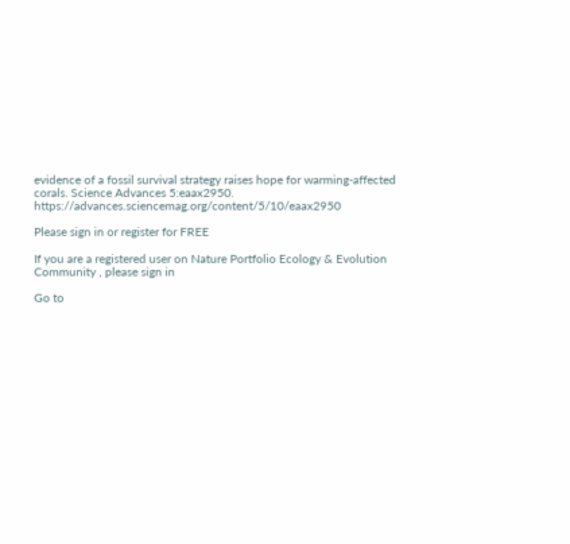evidence of a fossil survival strategy raises hope for warming-affected corals. Science Advances 5:eaax2950. https://advances.sciencemag.org/content/5/10/eaax2950

Please sign in or register for FREE

If you are a registered user on Nature Portfolio Ecology & Evolution Community , please sign in

Go to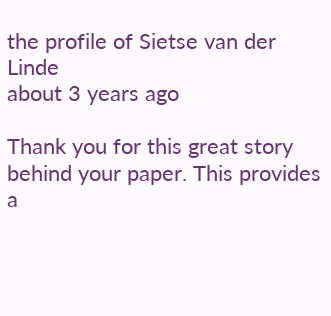the profile of Sietse van der Linde
about 3 years ago

Thank you for this great story behind your paper. This provides a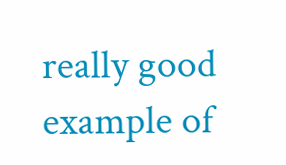really good example of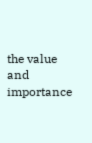the value  and importance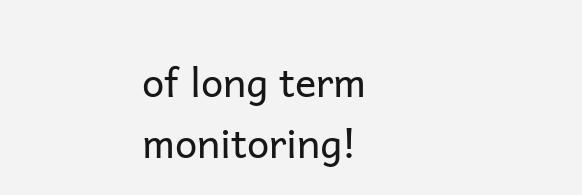of long term monitoring!